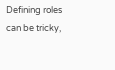Defining roles can be tricky,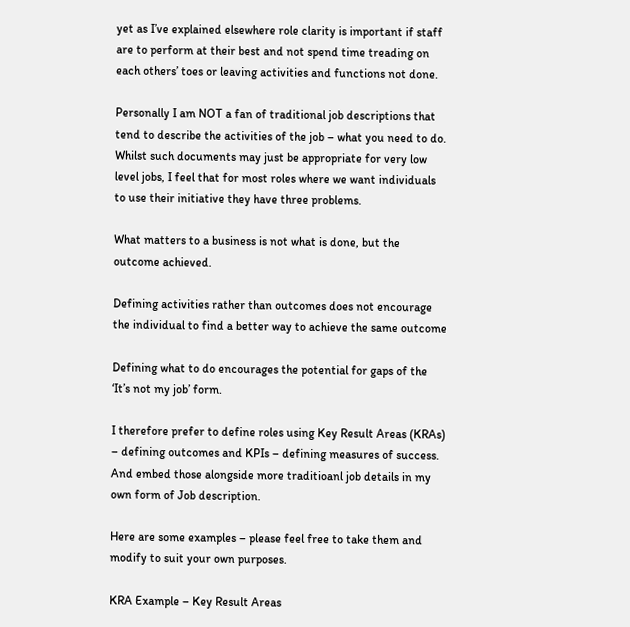yet as I’ve explained elsewhere role clarity is important if staff are to perform at their best and not spend time treading on each others’ toes or leaving activities and functions not done.

Personally I am NOT a fan of traditional job descriptions that tend to describe the activities of the job – what you need to do.  Whilst such documents may just be appropriate for very low level jobs, I feel that for most roles where we want individuals to use their initiative they have three problems.

What matters to a business is not what is done, but the outcome achieved.

Defining activities rather than outcomes does not encourage the individual to find a better way to achieve the same outcome

Defining what to do encourages the potential for gaps of the ‘It’s not my job’ form.

I therefore prefer to define roles using Key Result Areas (KRAs) – defining outcomes and KPIs – defining measures of success.  And embed those alongside more traditioanl job details in my own form of Job description.

Here are some examples – please feel free to take them and modify to suit your own purposes.

KRA Example – Key Result Areas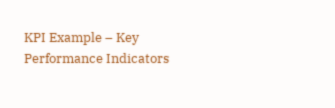KPI Example – Key Performance Indicators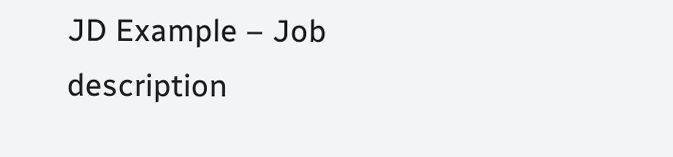JD Example – Job description